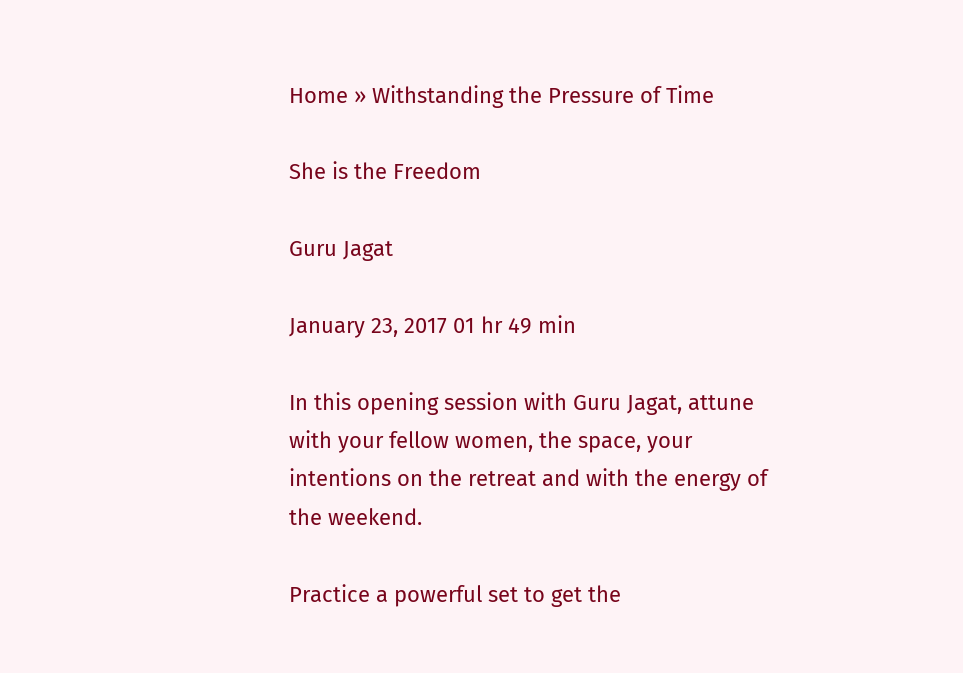Home » Withstanding the Pressure of Time

She is the Freedom

Guru Jagat

January 23, 2017 01 hr 49 min

In this opening session with Guru Jagat, attune with your fellow women, the space, your intentions on the retreat and with the energy of the weekend.

Practice a powerful set to get the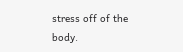stress off of the body.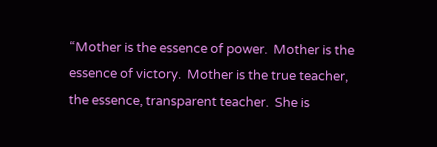“Mother is the essence of power.  Mother is the essence of victory.  Mother is the true teacher, the essence, transparent teacher.  She is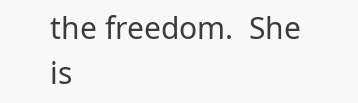the freedom.  She is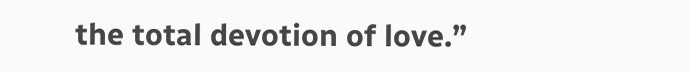the total devotion of love.”